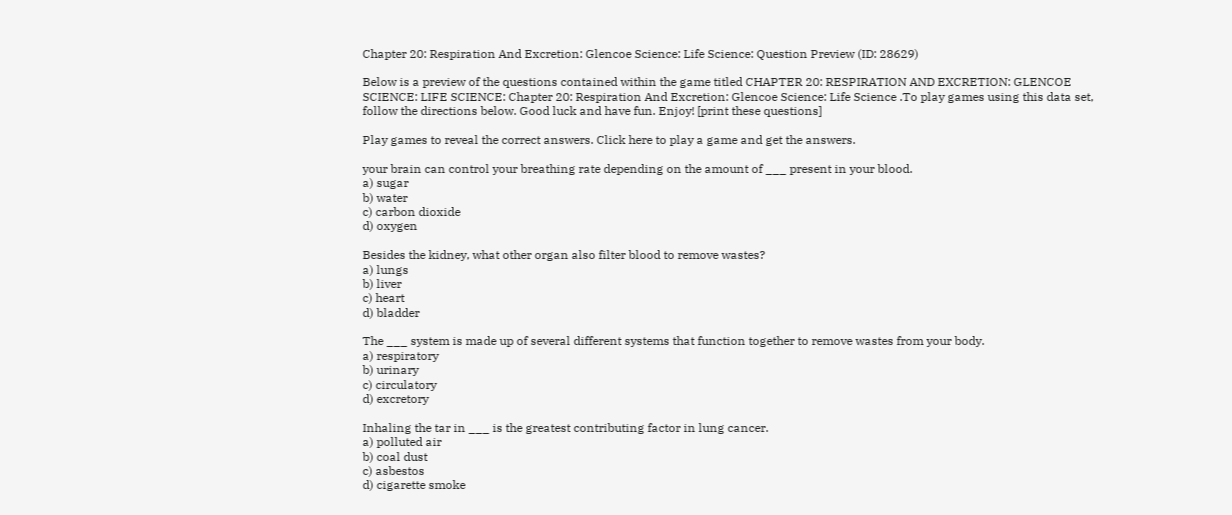Chapter 20: Respiration And Excretion: Glencoe Science: Life Science: Question Preview (ID: 28629)

Below is a preview of the questions contained within the game titled CHAPTER 20: RESPIRATION AND EXCRETION: GLENCOE SCIENCE: LIFE SCIENCE: Chapter 20: Respiration And Excretion: Glencoe Science: Life Science .To play games using this data set, follow the directions below. Good luck and have fun. Enjoy! [print these questions]

Play games to reveal the correct answers. Click here to play a game and get the answers.

your brain can control your breathing rate depending on the amount of ___ present in your blood.
a) sugar
b) water
c) carbon dioxide
d) oxygen

Besides the kidney, what other organ also filter blood to remove wastes?
a) lungs
b) liver
c) heart
d) bladder

The ___ system is made up of several different systems that function together to remove wastes from your body.
a) respiratory
b) urinary
c) circulatory
d) excretory

Inhaling the tar in ___ is the greatest contributing factor in lung cancer.
a) polluted air
b) coal dust
c) asbestos
d) cigarette smoke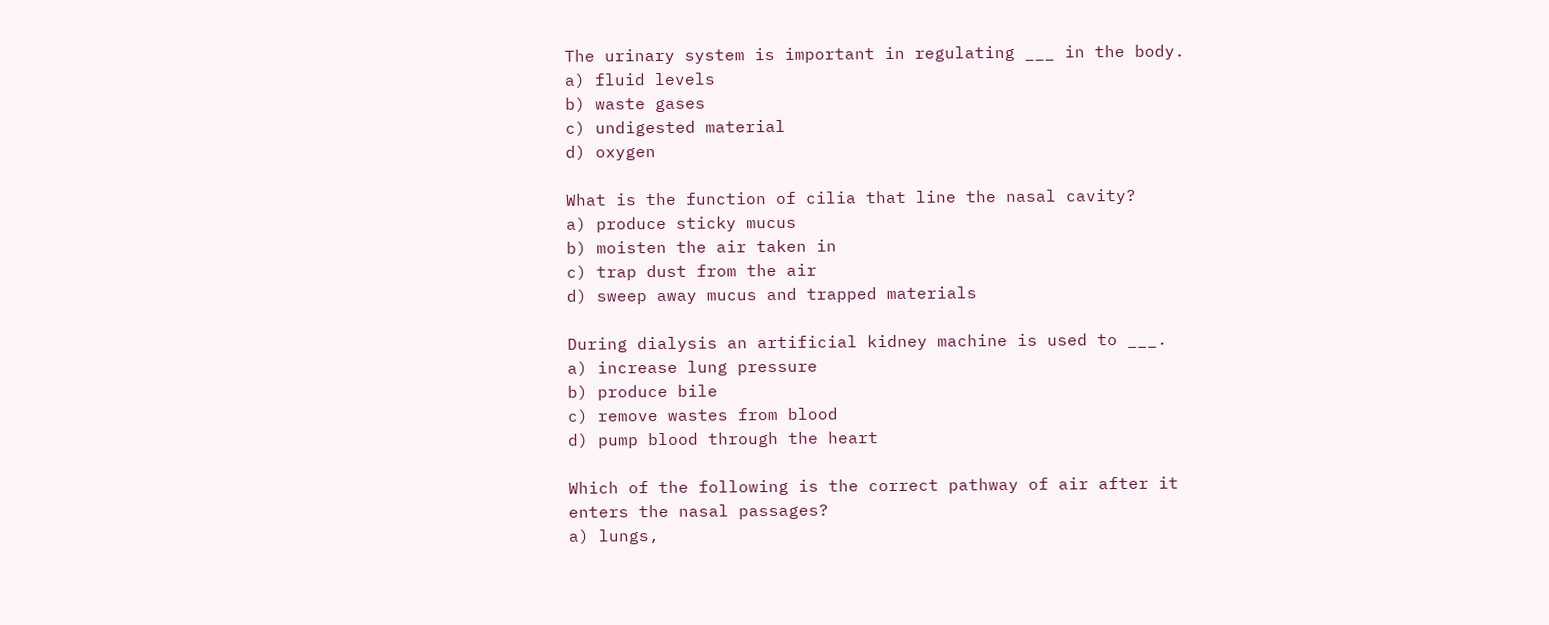The urinary system is important in regulating ___ in the body.
a) fluid levels
b) waste gases
c) undigested material
d) oxygen

What is the function of cilia that line the nasal cavity?
a) produce sticky mucus
b) moisten the air taken in
c) trap dust from the air
d) sweep away mucus and trapped materials

During dialysis an artificial kidney machine is used to ___.
a) increase lung pressure
b) produce bile
c) remove wastes from blood
d) pump blood through the heart

Which of the following is the correct pathway of air after it enters the nasal passages?
a) lungs,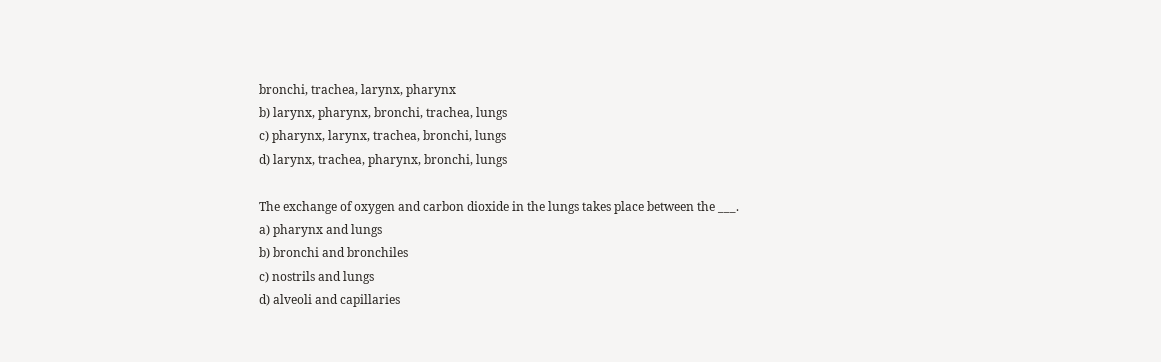bronchi, trachea, larynx, pharynx
b) larynx, pharynx, bronchi, trachea, lungs
c) pharynx, larynx, trachea, bronchi, lungs
d) larynx, trachea, pharynx, bronchi, lungs

The exchange of oxygen and carbon dioxide in the lungs takes place between the ___.
a) pharynx and lungs
b) bronchi and bronchiles
c) nostrils and lungs
d) alveoli and capillaries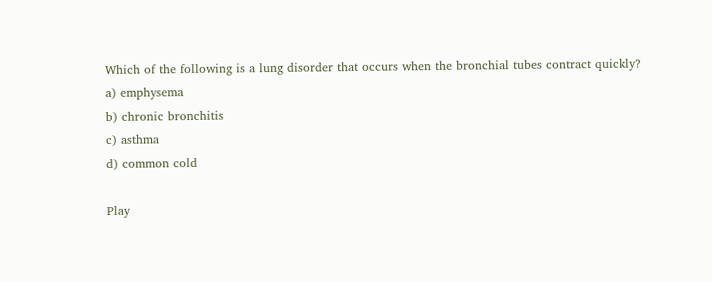Which of the following is a lung disorder that occurs when the bronchial tubes contract quickly?
a) emphysema
b) chronic bronchitis
c) asthma
d) common cold

Play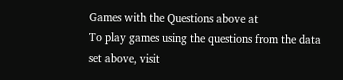Games with the Questions above at
To play games using the questions from the data set above, visit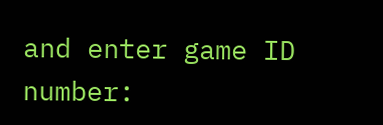and enter game ID number: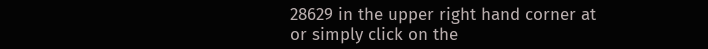28629 in the upper right hand corner at or simply click on the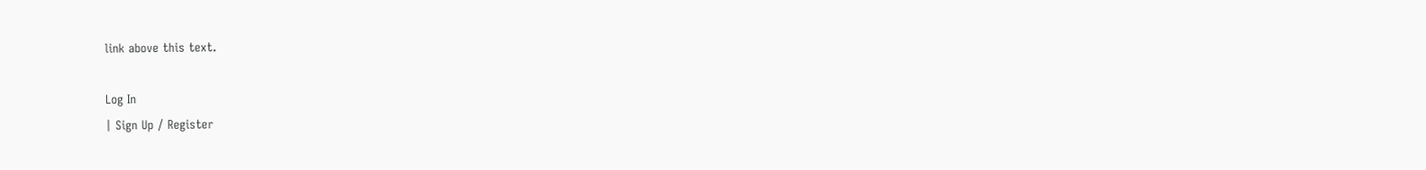link above this text.

Log In
| Sign Up / Register